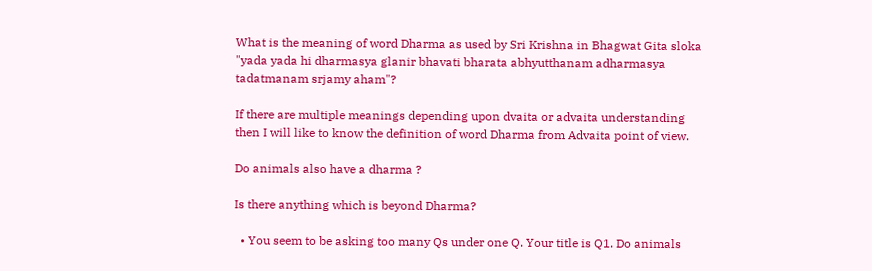What is the meaning of word Dharma as used by Sri Krishna in Bhagwat Gita sloka "yada yada hi dharmasya glanir bhavati bharata abhyutthanam adharmasya tadatmanam srjamy aham"?

If there are multiple meanings depending upon dvaita or advaita understanding then I will like to know the definition of word Dharma from Advaita point of view.

Do animals also have a dharma ?

Is there anything which is beyond Dharma?

  • You seem to be asking too many Qs under one Q. Your title is Q1. Do animals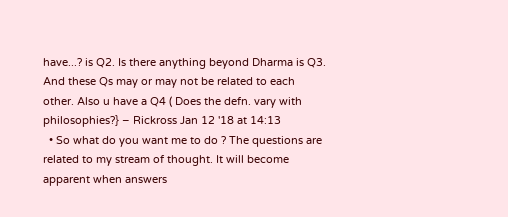have...? is Q2. Is there anything beyond Dharma is Q3. And these Qs may or may not be related to each other. Also u have a Q4 ( Does the defn. vary with philosophies?} – Rickross Jan 12 '18 at 14:13
  • So what do you want me to do ? The questions are related to my stream of thought. It will become apparent when answers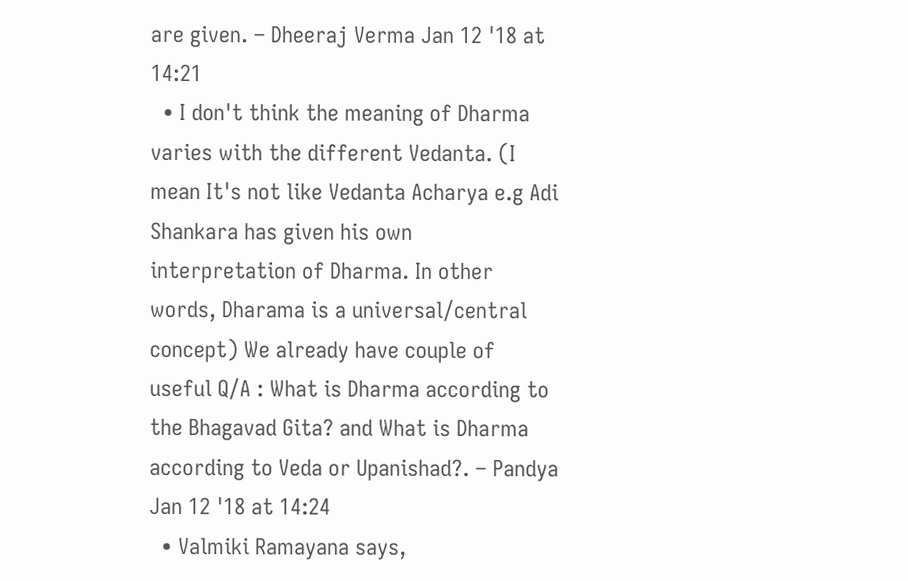are given. – Dheeraj Verma Jan 12 '18 at 14:21
  • I don't think the meaning of Dharma varies with the different Vedanta. (I mean It's not like Vedanta Acharya e.g Adi Shankara has given his own interpretation of Dharma. In other words, Dharama is a universal/central concept) We already have couple of useful Q/A : What is Dharma according to the Bhagavad Gita? and What is Dharma according to Veda or Upanishad?. – Pandya Jan 12 '18 at 14:24
  • Valmiki Ramayana says,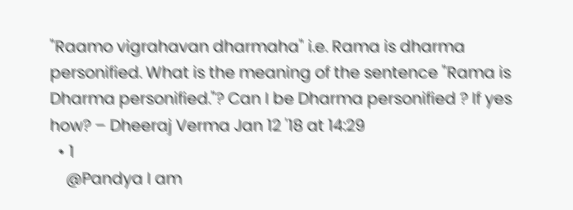"Raamo vigrahavan dharmaha" i.e. Rama is dharma personified. What is the meaning of the sentence "Rama is Dharma personified."? Can I be Dharma personified ? If yes how? – Dheeraj Verma Jan 12 '18 at 14:29
  • 1
    @Pandya I am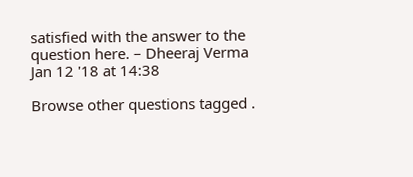satisfied with the answer to the question here. – Dheeraj Verma Jan 12 '18 at 14:38

Browse other questions tagged .